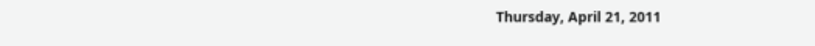Thursday, April 21, 2011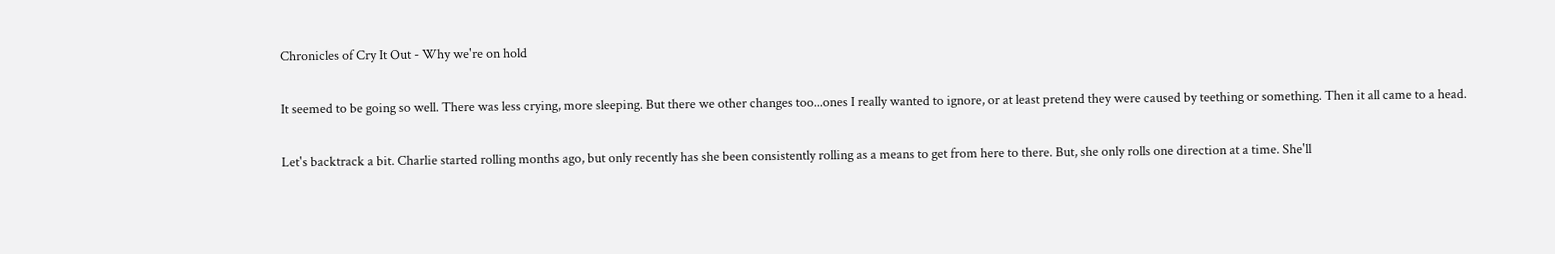Chronicles of Cry It Out - Why we're on hold

It seemed to be going so well. There was less crying, more sleeping. But there we other changes too...ones I really wanted to ignore, or at least pretend they were caused by teething or something. Then it all came to a head.

Let's backtrack a bit. Charlie started rolling months ago, but only recently has she been consistently rolling as a means to get from here to there. But, she only rolls one direction at a time. She'll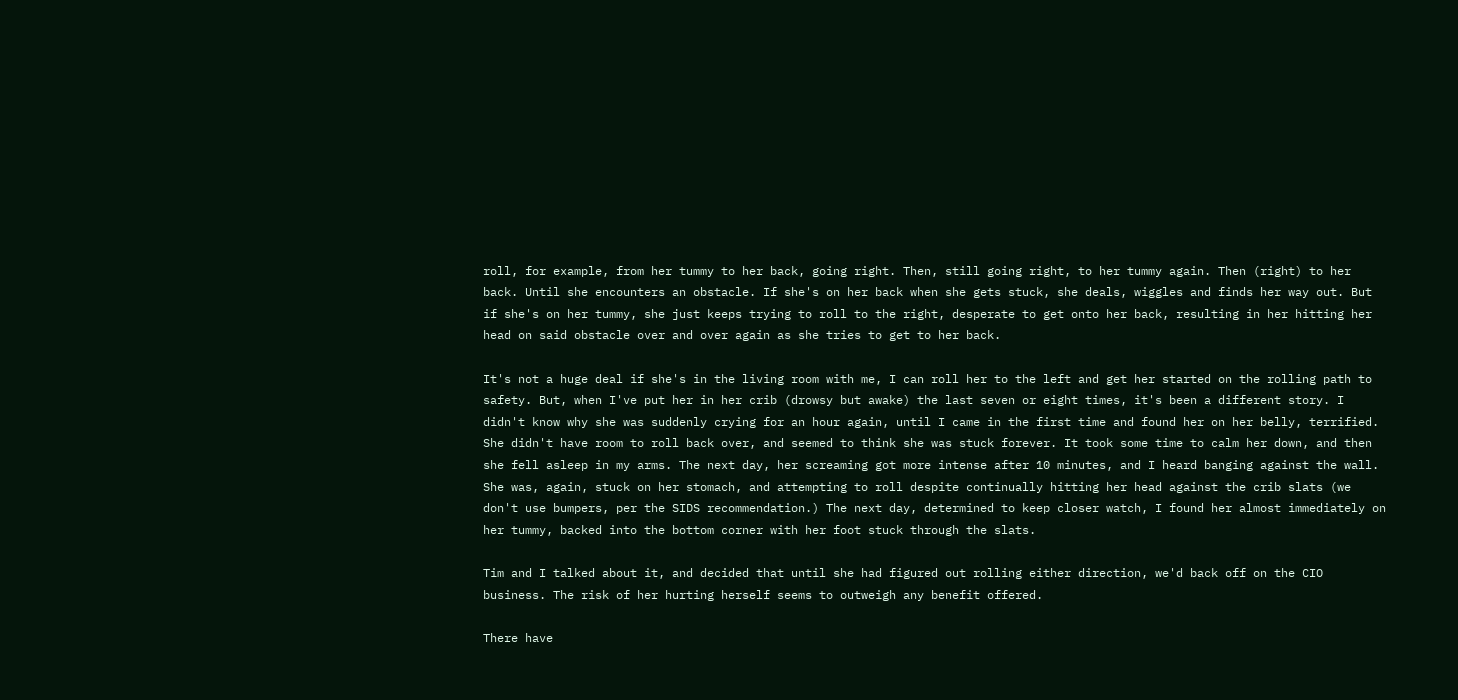roll, for example, from her tummy to her back, going right. Then, still going right, to her tummy again. Then (right) to her back. Until she encounters an obstacle. If she's on her back when she gets stuck, she deals, wiggles and finds her way out. But if she's on her tummy, she just keeps trying to roll to the right, desperate to get onto her back, resulting in her hitting her head on said obstacle over and over again as she tries to get to her back.

It's not a huge deal if she's in the living room with me, I can roll her to the left and get her started on the rolling path to safety. But, when I've put her in her crib (drowsy but awake) the last seven or eight times, it's been a different story. I didn't know why she was suddenly crying for an hour again, until I came in the first time and found her on her belly, terrified. She didn't have room to roll back over, and seemed to think she was stuck forever. It took some time to calm her down, and then she fell asleep in my arms. The next day, her screaming got more intense after 10 minutes, and I heard banging against the wall. She was, again, stuck on her stomach, and attempting to roll despite continually hitting her head against the crib slats (we don't use bumpers, per the SIDS recommendation.) The next day, determined to keep closer watch, I found her almost immediately on her tummy, backed into the bottom corner with her foot stuck through the slats.

Tim and I talked about it, and decided that until she had figured out rolling either direction, we'd back off on the CIO business. The risk of her hurting herself seems to outweigh any benefit offered.

There have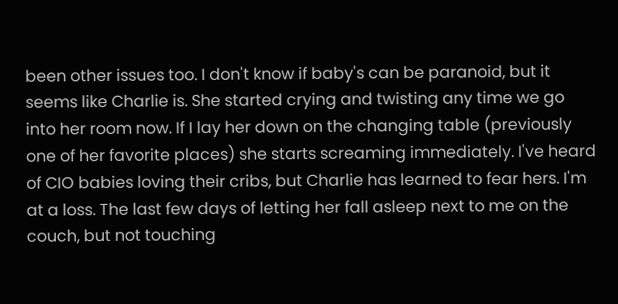been other issues too. I don't know if baby's can be paranoid, but it seems like Charlie is. She started crying and twisting any time we go into her room now. If I lay her down on the changing table (previously one of her favorite places) she starts screaming immediately. I've heard of CIO babies loving their cribs, but Charlie has learned to fear hers. I'm at a loss. The last few days of letting her fall asleep next to me on the couch, but not touching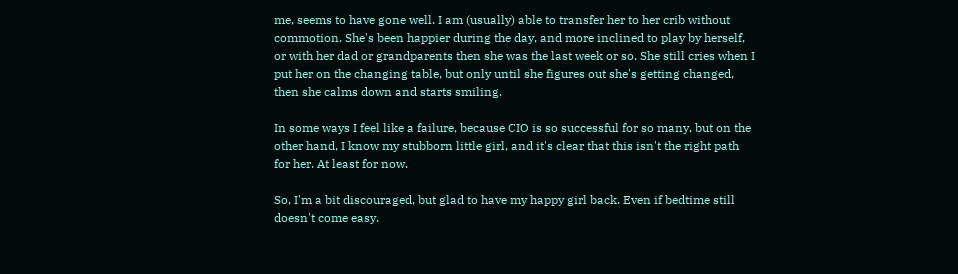me, seems to have gone well. I am (usually) able to transfer her to her crib without commotion. She's been happier during the day, and more inclined to play by herself, or with her dad or grandparents then she was the last week or so. She still cries when I put her on the changing table, but only until she figures out she's getting changed, then she calms down and starts smiling.

In some ways I feel like a failure, because CIO is so successful for so many, but on the other hand, I know my stubborn little girl, and it's clear that this isn't the right path for her. At least for now.

So, I'm a bit discouraged, but glad to have my happy girl back. Even if bedtime still doesn't come easy.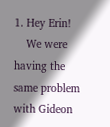1. Hey Erin!
    We were having the same problem with Gideon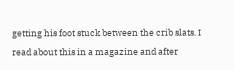getting his foot stuck between the crib slats. I read about this in a magazine and after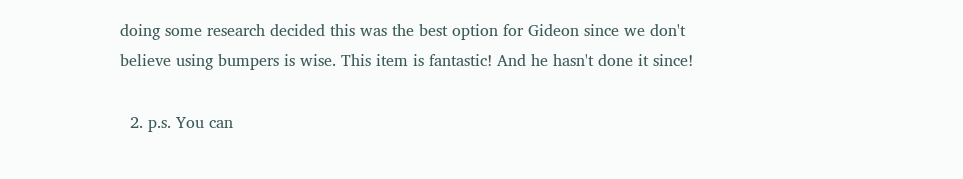doing some research decided this was the best option for Gideon since we don't believe using bumpers is wise. This item is fantastic! And he hasn't done it since!

  2. p.s. You can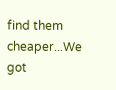find them cheaper...We got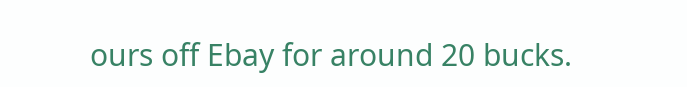ours off Ebay for around 20 bucks.